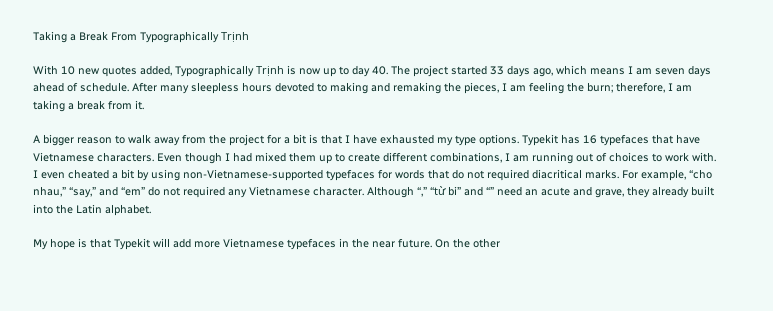Taking a Break From Typographically Trịnh

With 10 new quotes added, Typographically Trịnh is now up to day 40. The project started 33 days ago, which means I am seven days ahead of schedule. After many sleepless hours devoted to making and remaking the pieces, I am feeling the burn; therefore, I am taking a break from it.

A bigger reason to walk away from the project for a bit is that I have exhausted my type options. Typekit has 16 typefaces that have Vietnamese characters. Even though I had mixed them up to create different combinations, I am running out of choices to work with. I even cheated a bit by using non-Vietnamese-supported typefaces for words that do not required diacritical marks. For example, “cho nhau,” “say,” and “em” do not required any Vietnamese character. Although “,” “từ bi” and “” need an acute and grave, they already built into the Latin alphabet.

My hope is that Typekit will add more Vietnamese typefaces in the near future. On the other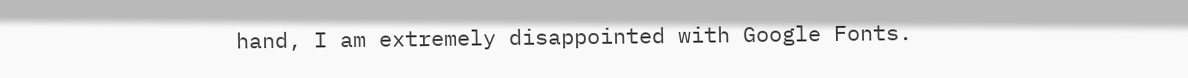hand, I am extremely disappointed with Google Fonts.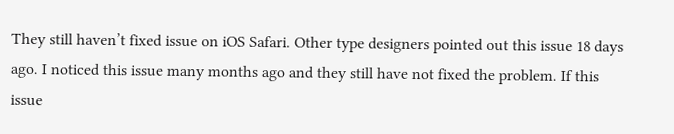They still haven’t fixed issue on iOS Safari. Other type designers pointed out this issue 18 days ago. I noticed this issue many months ago and they still have not fixed the problem. If this issue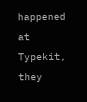happened at Typekit, they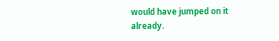would have jumped on it already.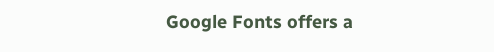Google Fonts offers a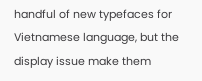handful of new typefaces for Vietnamese language, but the display issue make them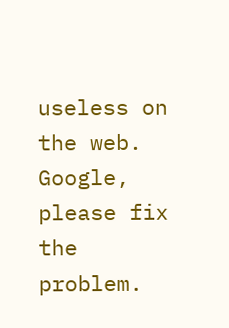useless on the web. Google, please fix the problem.